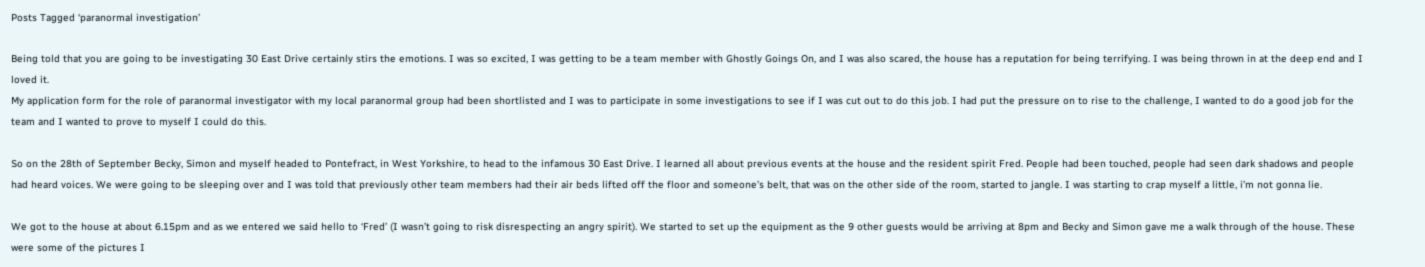Posts Tagged ‘paranormal investigation’

Being told that you are going to be investigating 30 East Drive certainly stirs the emotions. I was so excited, I was getting to be a team member with Ghostly Goings On, and I was also scared, the house has a reputation for being terrifying. I was being thrown in at the deep end and I loved it.
My application form for the role of paranormal investigator with my local paranormal group had been shortlisted and I was to participate in some investigations to see if I was cut out to do this job. I had put the pressure on to rise to the challenge, I wanted to do a good job for the team and I wanted to prove to myself I could do this.

So on the 28th of September Becky, Simon and myself headed to Pontefract, in West Yorkshire, to head to the infamous 30 East Drive. I learned all about previous events at the house and the resident spirit Fred. People had been touched, people had seen dark shadows and people had heard voices. We were going to be sleeping over and I was told that previously other team members had their air beds lifted off the floor and someone’s belt, that was on the other side of the room, started to jangle. I was starting to crap myself a little, i’m not gonna lie.

We got to the house at about 6.15pm and as we entered we said hello to ‘Fred’ (I wasn’t going to risk disrespecting an angry spirit). We started to set up the equipment as the 9 other guests would be arriving at 8pm and Becky and Simon gave me a walk through of the house. These were some of the pictures I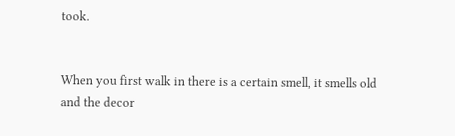took.


When you first walk in there is a certain smell, it smells old and the decor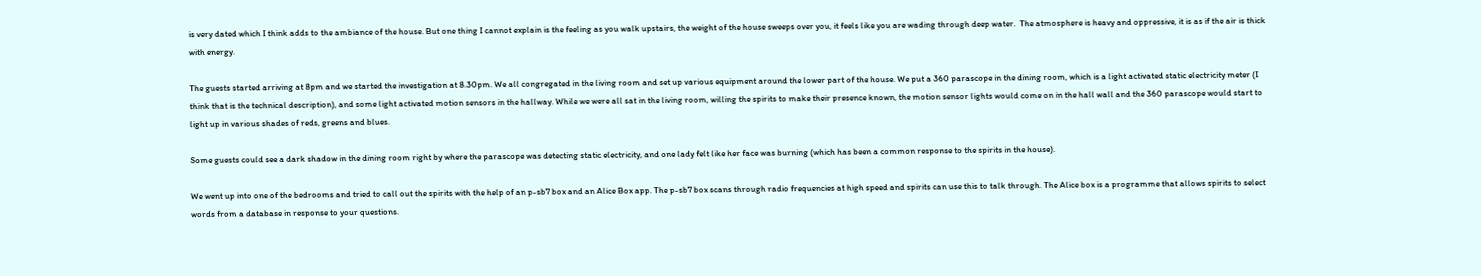is very dated which I think adds to the ambiance of the house. But one thing I cannot explain is the feeling as you walk upstairs, the weight of the house sweeps over you, it feels like you are wading through deep water.  The atmosphere is heavy and oppressive, it is as if the air is thick with energy.

The guests started arriving at 8pm and we started the investigation at 8.30pm. We all congregated in the living room and set up various equipment around the lower part of the house. We put a 360 parascope in the dining room, which is a light activated static electricity meter (I think that is the technical description), and some light activated motion sensors in the hallway. While we were all sat in the living room, willing the spirits to make their presence known, the motion sensor lights would come on in the hall wall and the 360 parascope would start to light up in various shades of reds, greens and blues.

Some guests could see a dark shadow in the dining room right by where the parascope was detecting static electricity, and one lady felt like her face was burning (which has been a common response to the spirits in the house).

We went up into one of the bedrooms and tried to call out the spirits with the help of an p-sb7 box and an Alice Box app. The p-sb7 box scans through radio frequencies at high speed and spirits can use this to talk through. The Alice box is a programme that allows spirits to select words from a database in response to your questions.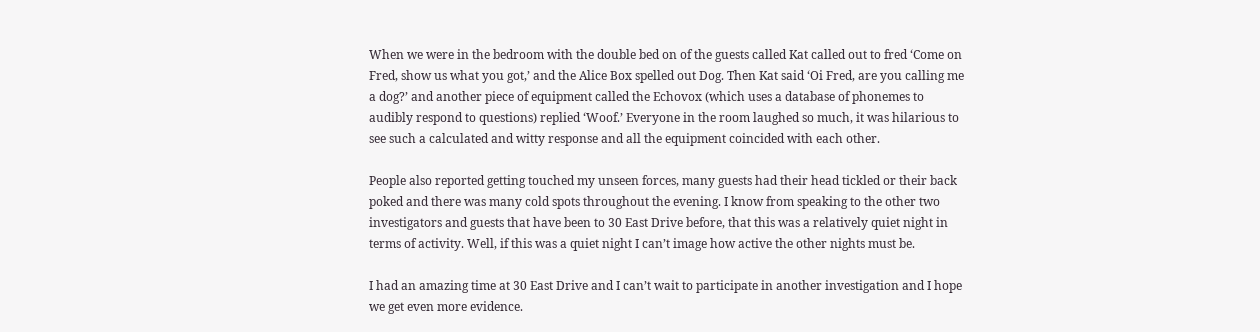When we were in the bedroom with the double bed on of the guests called Kat called out to fred ‘Come on Fred, show us what you got,’ and the Alice Box spelled out Dog. Then Kat said ‘Oi Fred, are you calling me a dog?’ and another piece of equipment called the Echovox (which uses a database of phonemes to audibly respond to questions) replied ‘Woof.’ Everyone in the room laughed so much, it was hilarious to see such a calculated and witty response and all the equipment coincided with each other.

People also reported getting touched my unseen forces, many guests had their head tickled or their back poked and there was many cold spots throughout the evening. I know from speaking to the other two investigators and guests that have been to 30 East Drive before, that this was a relatively quiet night in terms of activity. Well, if this was a quiet night I can’t image how active the other nights must be.

I had an amazing time at 30 East Drive and I can’t wait to participate in another investigation and I hope we get even more evidence.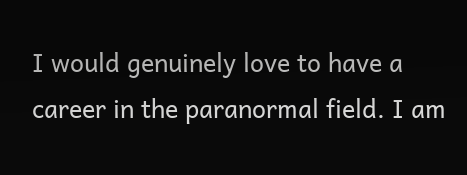I would genuinely love to have a career in the paranormal field. I am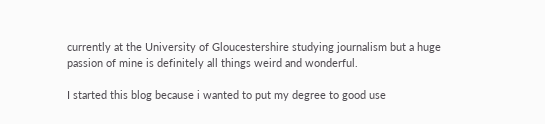currently at the University of Gloucestershire studying journalism but a huge passion of mine is definitely all things weird and wonderful.

I started this blog because i wanted to put my degree to good use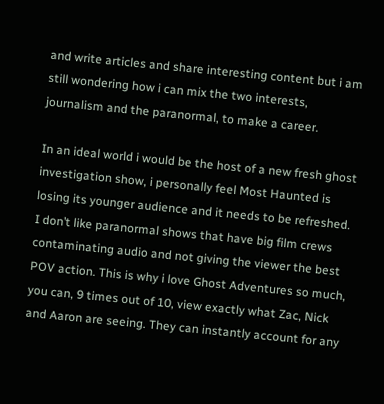and write articles and share interesting content but i am still wondering how i can mix the two interests, journalism and the paranormal, to make a career.

In an ideal world i would be the host of a new fresh ghost investigation show, i personally feel Most Haunted is losing its younger audience and it needs to be refreshed. I don’t like paranormal shows that have big film crews contaminating audio and not giving the viewer the best POV action. This is why i love Ghost Adventures so much, you can, 9 times out of 10, view exactly what Zac, Nick and Aaron are seeing. They can instantly account for any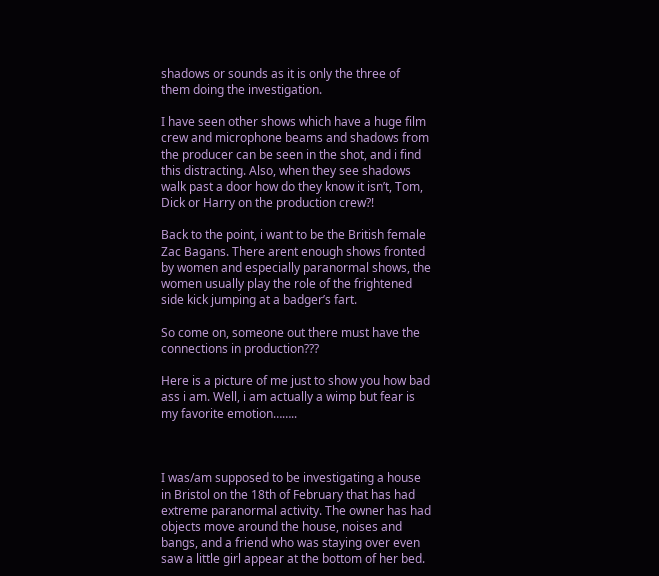shadows or sounds as it is only the three of them doing the investigation.

I have seen other shows which have a huge film crew and microphone beams and shadows from the producer can be seen in the shot, and i find this distracting. Also, when they see shadows walk past a door how do they know it isn’t, Tom, Dick or Harry on the production crew?!

Back to the point, i want to be the British female Zac Bagans. There arent enough shows fronted by women and especially paranormal shows, the women usually play the role of the frightened side kick jumping at a badger’s fart.

So come on, someone out there must have the connections in production???

Here is a picture of me just to show you how bad ass i am. Well, i am actually a wimp but fear is my favorite emotion……..



I was/am supposed to be investigating a house in Bristol on the 18th of February that has had extreme paranormal activity. The owner has had objects move around the house, noises and bangs, and a friend who was staying over even saw a little girl appear at the bottom of her bed.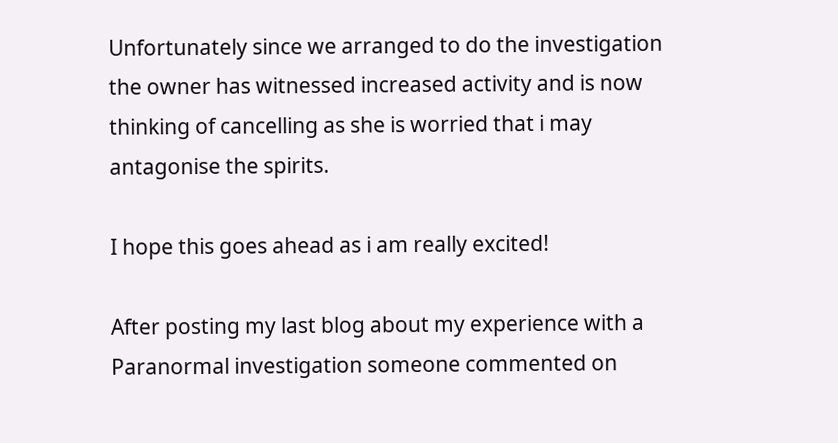Unfortunately since we arranged to do the investigation the owner has witnessed increased activity and is now thinking of cancelling as she is worried that i may antagonise the spirits.

I hope this goes ahead as i am really excited!

After posting my last blog about my experience with a Paranormal investigation someone commented on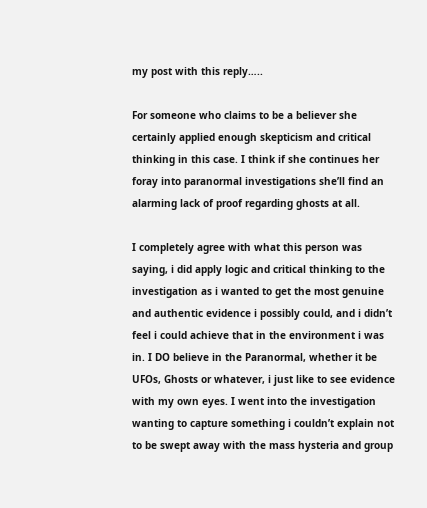my post with this reply…..

For someone who claims to be a believer she certainly applied enough skepticism and critical thinking in this case. I think if she continues her foray into paranormal investigations she’ll find an alarming lack of proof regarding ghosts at all.

I completely agree with what this person was saying, i did apply logic and critical thinking to the investigation as i wanted to get the most genuine and authentic evidence i possibly could, and i didn’t feel i could achieve that in the environment i was in. I DO believe in the Paranormal, whether it be UFOs, Ghosts or whatever, i just like to see evidence with my own eyes. I went into the investigation wanting to capture something i couldn’t explain not to be swept away with the mass hysteria and group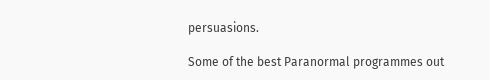persuasions.

Some of the best Paranormal programmes out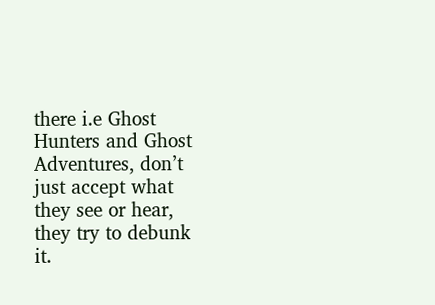there i.e Ghost Hunters and Ghost Adventures, don’t just accept what they see or hear, they try to debunk it.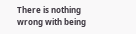There is nothing wrong with being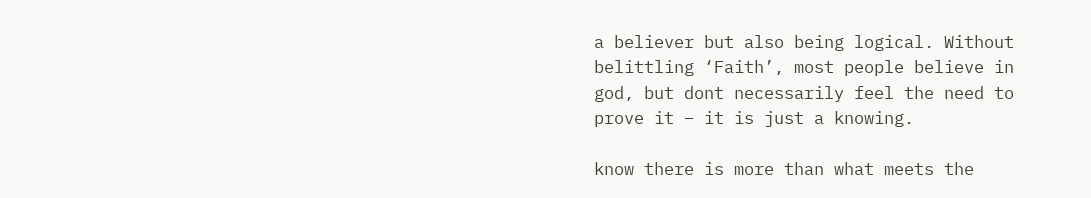a believer but also being logical. Without belittling ‘Faith’, most people believe in god, but dont necessarily feel the need to prove it – it is just a knowing.

know there is more than what meets the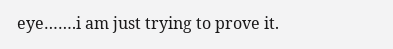eye…….i am just trying to prove it.